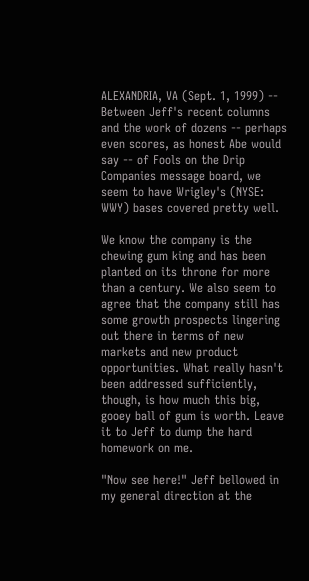ALEXANDRIA, VA (Sept. 1, 1999) -- Between Jeff's recent columns and the work of dozens -- perhaps even scores, as honest Abe would say -- of Fools on the Drip Companies message board, we seem to have Wrigley's (NYSE: WWY) bases covered pretty well.

We know the company is the chewing gum king and has been planted on its throne for more than a century. We also seem to agree that the company still has some growth prospects lingering out there in terms of new markets and new product opportunities. What really hasn't been addressed sufficiently, though, is how much this big, gooey ball of gum is worth. Leave it to Jeff to dump the hard homework on me.

"Now see here!" Jeff bellowed in my general direction at the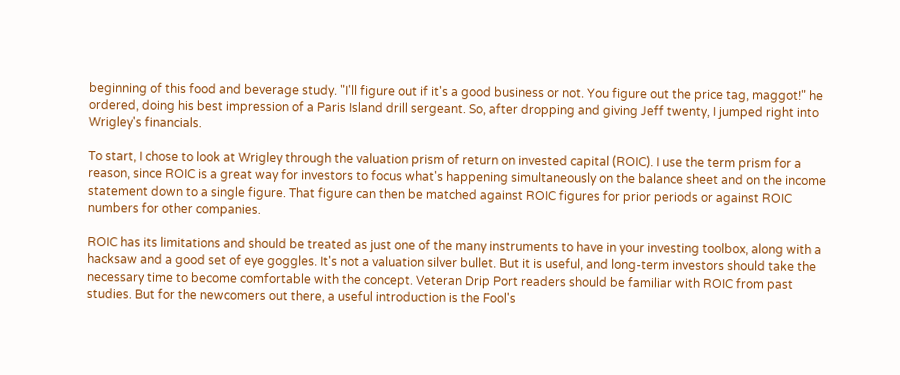beginning of this food and beverage study. "I'll figure out if it's a good business or not. You figure out the price tag, maggot!" he ordered, doing his best impression of a Paris Island drill sergeant. So, after dropping and giving Jeff twenty, I jumped right into Wrigley's financials.

To start, I chose to look at Wrigley through the valuation prism of return on invested capital (ROIC). I use the term prism for a reason, since ROIC is a great way for investors to focus what's happening simultaneously on the balance sheet and on the income statement down to a single figure. That figure can then be matched against ROIC figures for prior periods or against ROIC numbers for other companies.

ROIC has its limitations and should be treated as just one of the many instruments to have in your investing toolbox, along with a hacksaw and a good set of eye goggles. It's not a valuation silver bullet. But it is useful, and long-term investors should take the necessary time to become comfortable with the concept. Veteran Drip Port readers should be familiar with ROIC from past studies. But for the newcomers out there, a useful introduction is the Fool's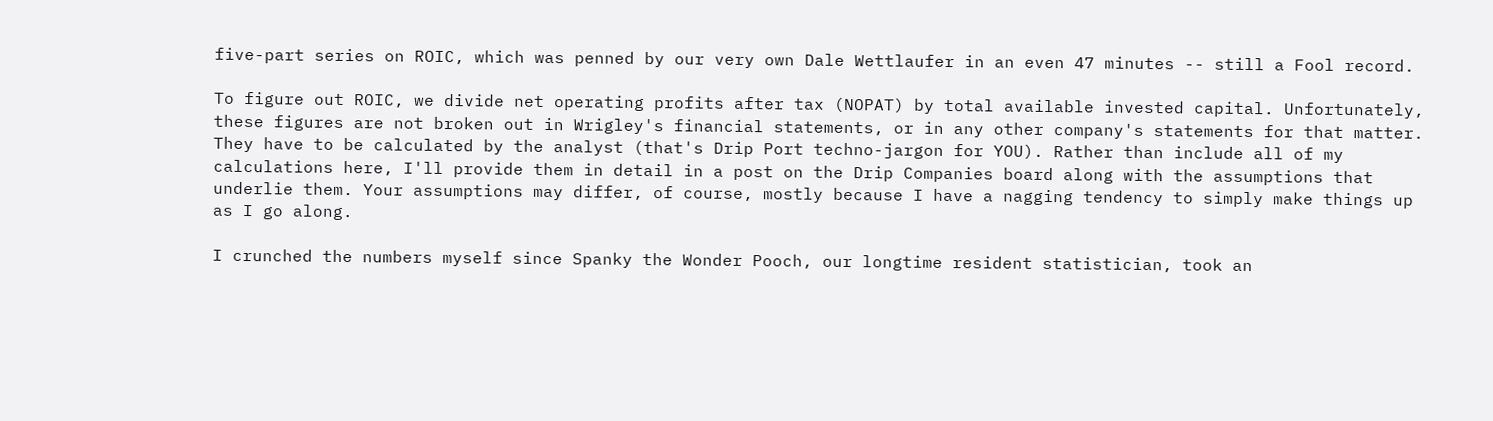five-part series on ROIC, which was penned by our very own Dale Wettlaufer in an even 47 minutes -- still a Fool record.

To figure out ROIC, we divide net operating profits after tax (NOPAT) by total available invested capital. Unfortunately, these figures are not broken out in Wrigley's financial statements, or in any other company's statements for that matter. They have to be calculated by the analyst (that's Drip Port techno-jargon for YOU). Rather than include all of my calculations here, I'll provide them in detail in a post on the Drip Companies board along with the assumptions that underlie them. Your assumptions may differ, of course, mostly because I have a nagging tendency to simply make things up as I go along.

I crunched the numbers myself since Spanky the Wonder Pooch, our longtime resident statistician, took an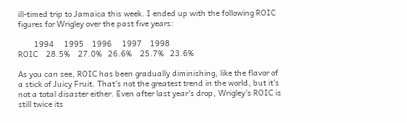ill-timed trip to Jamaica this week. I ended up with the following ROIC figures for Wrigley over the past five years:

        1994     1995    1996     1997    1998
ROIC    28.5%    27.0%   26.6%    25.7%   23.6%

As you can see, ROIC has been gradually diminishing, like the flavor of a stick of Juicy Fruit. That's not the greatest trend in the world, but it's not a total disaster either. Even after last year's drop, Wrigley's ROIC is still twice its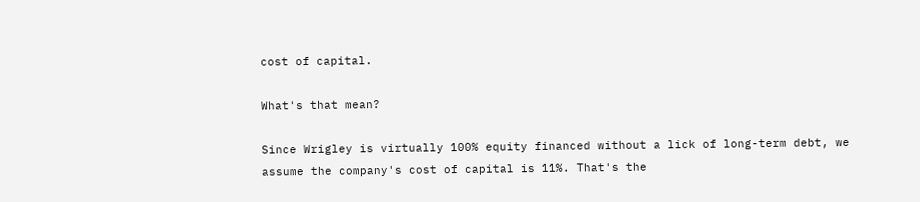cost of capital.

What's that mean?

Since Wrigley is virtually 100% equity financed without a lick of long-term debt, we assume the company's cost of capital is 11%. That's the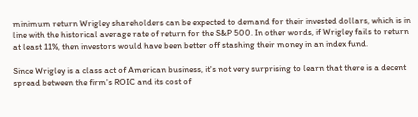minimum return Wrigley shareholders can be expected to demand for their invested dollars, which is in line with the historical average rate of return for the S&P 500. In other words, if Wrigley fails to return at least 11%, then investors would have been better off stashing their money in an index fund.

Since Wrigley is a class act of American business, it's not very surprising to learn that there is a decent spread between the firm's ROIC and its cost of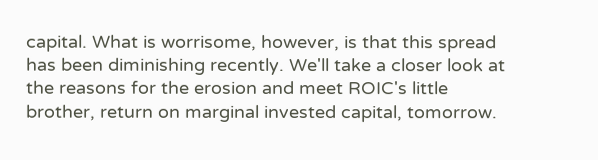capital. What is worrisome, however, is that this spread has been diminishing recently. We'll take a closer look at the reasons for the erosion and meet ROIC's little brother, return on marginal invested capital, tomorrow.